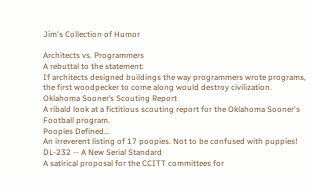Jim's Collection of Humor

Architects vs. Programmers
A rebuttal to the statement:
If architects designed buildings the way programmers wrote programs, the first woodpecker to come along would destroy civilization.
Oklahoma Sooner’s Scouting Report
A ribald look at a fictitious scouting report for the Oklahoma Sooner's Football program.
Poopies Defined...
An irreverent listing of 17 poopies. Not to be confused with puppies!
DL-232 -- A New Serial Standard
A satirical proposal for the CCITT committees for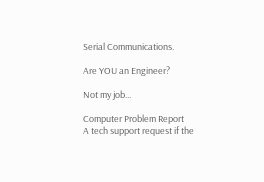Serial Communications.

Are YOU an Engineer?

Not my job...

Computer Problem Report
A tech support request if the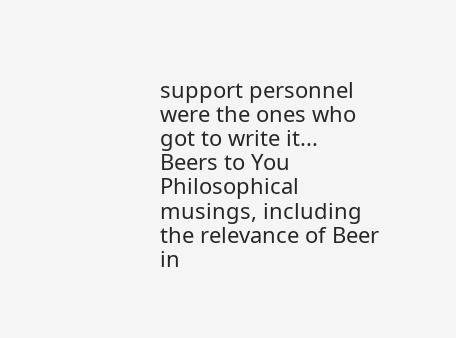support personnel were the ones who got to write it...
Beers to You
Philosophical musings, including the relevance of Beer in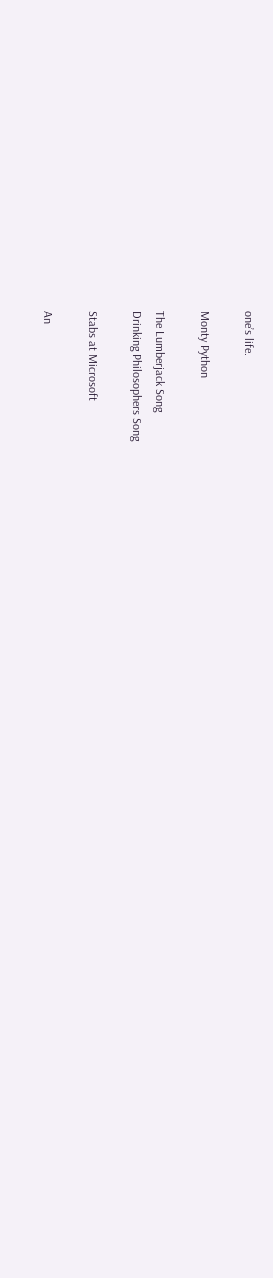one’s life.

Monty Python

The Lumberjack Song
Drinking Philosophers Song

Stabs at Microsoft

An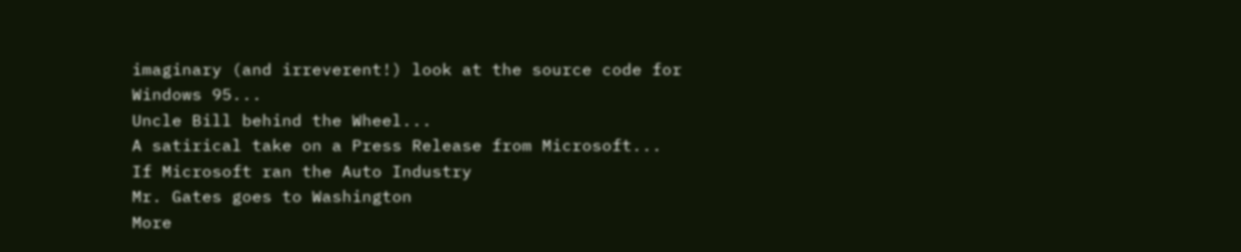imaginary (and irreverent!) look at the source code for Windows 95...
Uncle Bill behind the Wheel...
A satirical take on a Press Release from Microsoft...
If Microsoft ran the Auto Industry
Mr. Gates goes to Washington
More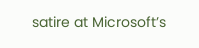satire at Microsoft’s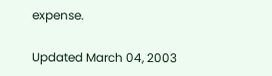expense.

Updated March 04, 2003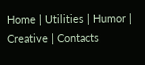Home | Utilities | Humor | Creative | Contacts